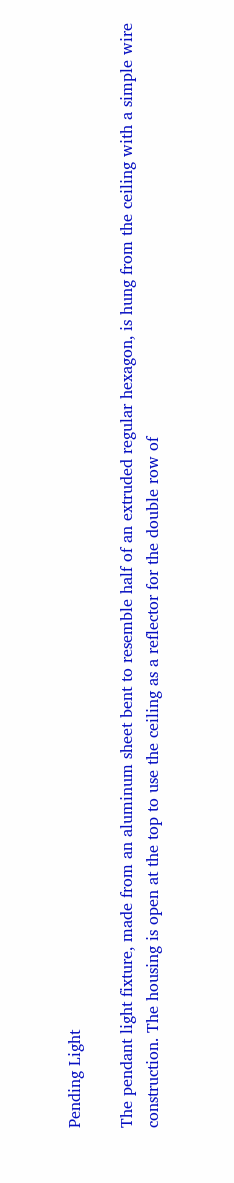Pending Light

The pendant light fixture, made from an aluminum sheet bent to resemble half of an extruded regular hexagon, is hung from the ceiling with a simple wire construction. The housing is open at the top to use the ceiling as a reflector for the double row of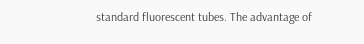standard fluorescent tubes. The advantage of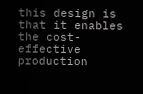this design is that it enables the cost-effective production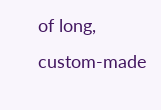of long, custom-made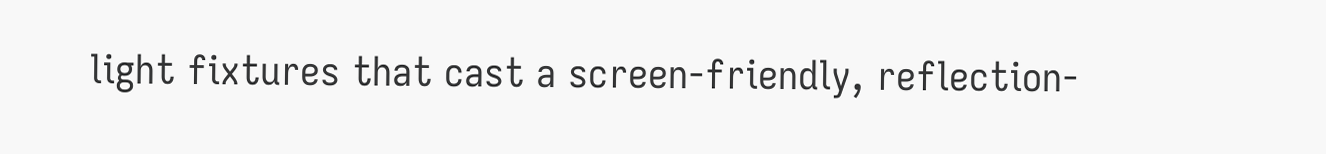light fixtures that cast a screen-friendly, reflection-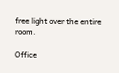free light over the entire room.

Office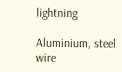lightning

Aluminium, steel wire